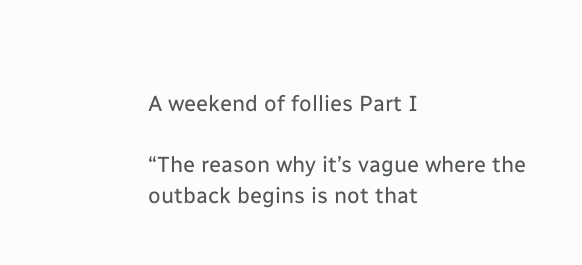A weekend of follies Part I

“The reason why it’s vague where the outback begins is not that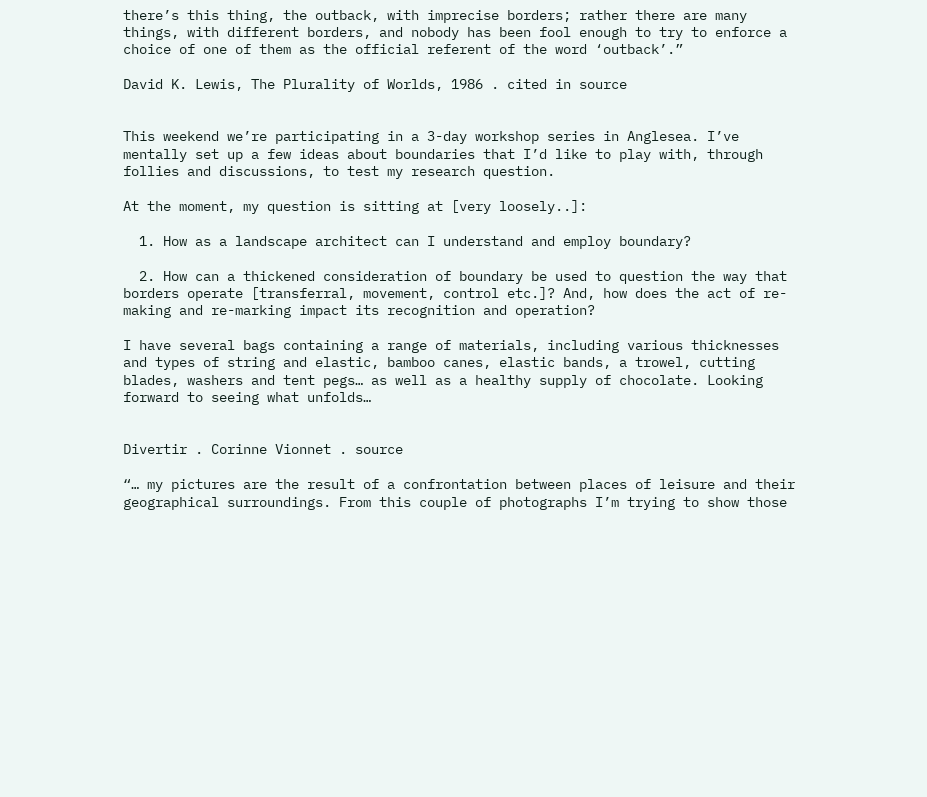there’s this thing, the outback, with imprecise borders; rather there are many things, with different borders, and nobody has been fool enough to try to enforce a choice of one of them as the official referent of the word ‘outback’.”

David K. Lewis, The Plurality of Worlds, 1986 . cited in source


This weekend we’re participating in a 3-day workshop series in Anglesea. I’ve mentally set up a few ideas about boundaries that I’d like to play with, through follies and discussions, to test my research question.

At the moment, my question is sitting at [very loosely..]:

  1. How as a landscape architect can I understand and employ boundary?

  2. How can a thickened consideration of boundary be used to question the way that borders operate [transferral, movement, control etc.]? And, how does the act of re-making and re-marking impact its recognition and operation?

I have several bags containing a range of materials, including various thicknesses and types of string and elastic, bamboo canes, elastic bands, a trowel, cutting blades, washers and tent pegs… as well as a healthy supply of chocolate. Looking forward to seeing what unfolds…


Divertir . Corinne Vionnet . source

“… my pictures are the result of a confrontation between places of leisure and their geographical surroundings. From this couple of photographs I’m trying to show those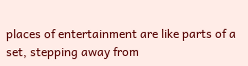places of entertainment are like parts of a set, stepping away from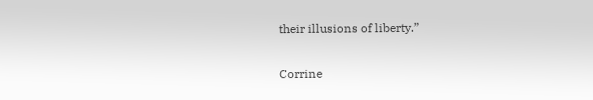their illusions of liberty.”

Corrine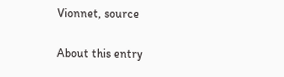Vionnet, source

About this entry